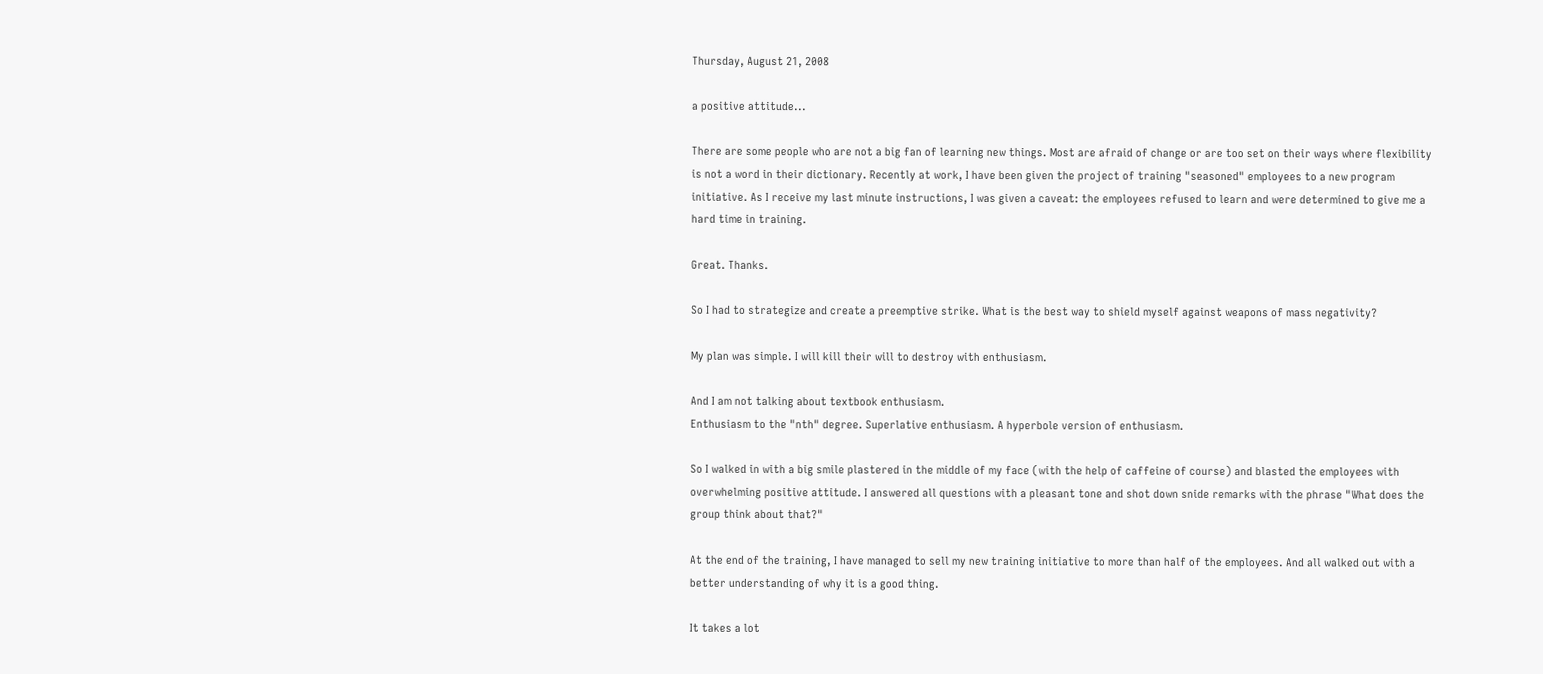Thursday, August 21, 2008

a positive attitude...

There are some people who are not a big fan of learning new things. Most are afraid of change or are too set on their ways where flexibility is not a word in their dictionary. Recently at work, I have been given the project of training "seasoned" employees to a new program initiative. As I receive my last minute instructions, I was given a caveat: the employees refused to learn and were determined to give me a hard time in training.

Great. Thanks.

So I had to strategize and create a preemptive strike. What is the best way to shield myself against weapons of mass negativity?

My plan was simple. I will kill their will to destroy with enthusiasm.

And I am not talking about textbook enthusiasm.
Enthusiasm to the "nth" degree. Superlative enthusiasm. A hyperbole version of enthusiasm.

So I walked in with a big smile plastered in the middle of my face (with the help of caffeine of course) and blasted the employees with overwhelming positive attitude. I answered all questions with a pleasant tone and shot down snide remarks with the phrase "What does the group think about that?"

At the end of the training, I have managed to sell my new training initiative to more than half of the employees. And all walked out with a better understanding of why it is a good thing.

It takes a lot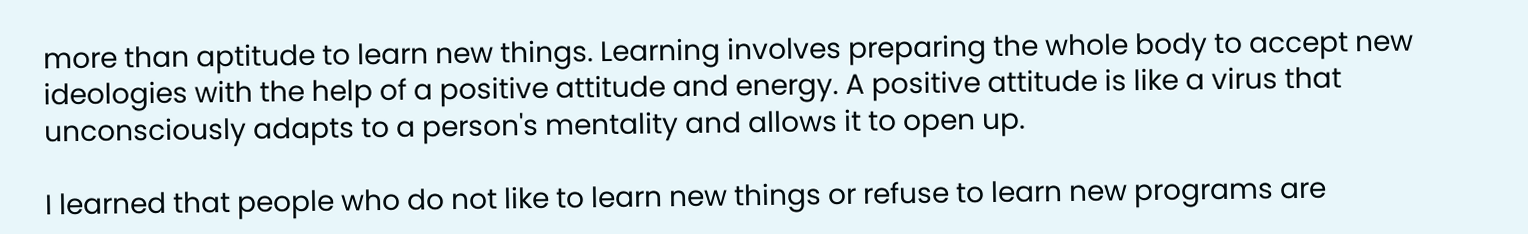more than aptitude to learn new things. Learning involves preparing the whole body to accept new ideologies with the help of a positive attitude and energy. A positive attitude is like a virus that unconsciously adapts to a person's mentality and allows it to open up.

I learned that people who do not like to learn new things or refuse to learn new programs are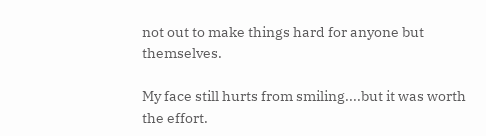not out to make things hard for anyone but themselves.

My face still hurts from smiling....but it was worth the effort.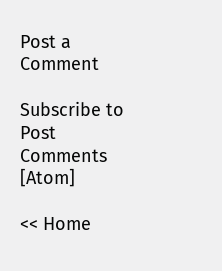Post a Comment

Subscribe to Post Comments [Atom]

<< Home